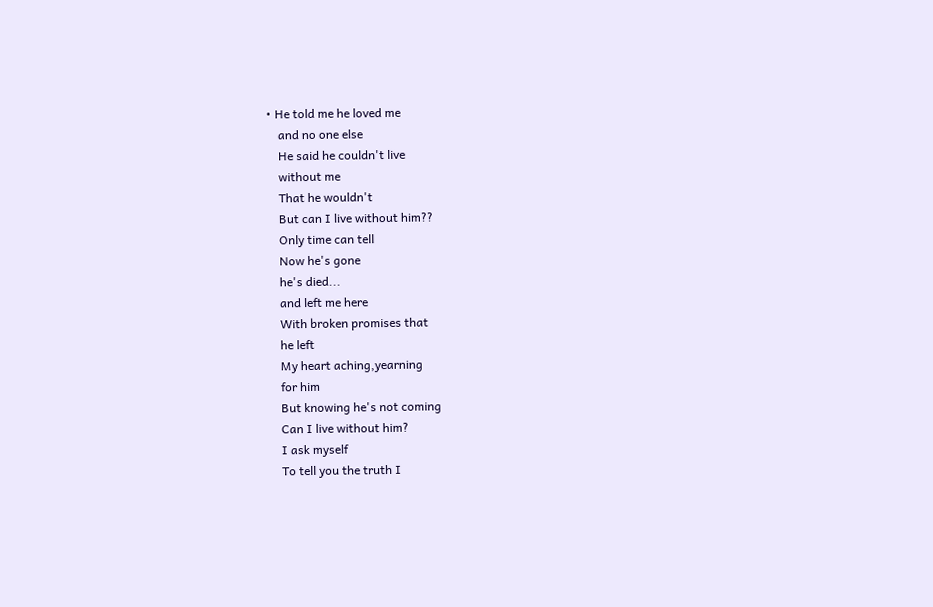• He told me he loved me
    and no one else
    He said he couldn't live
    without me
    That he wouldn't
    But can I live without him??
    Only time can tell
    Now he's gone
    he's died...
    and left me here
    With broken promises that
    he left
    My heart aching,yearning
    for him
    But knowing he's not coming
    Can I live without him?
    I ask myself
    To tell you the truth I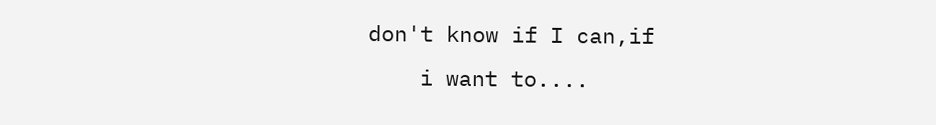don't know if I can,if
    i want to....